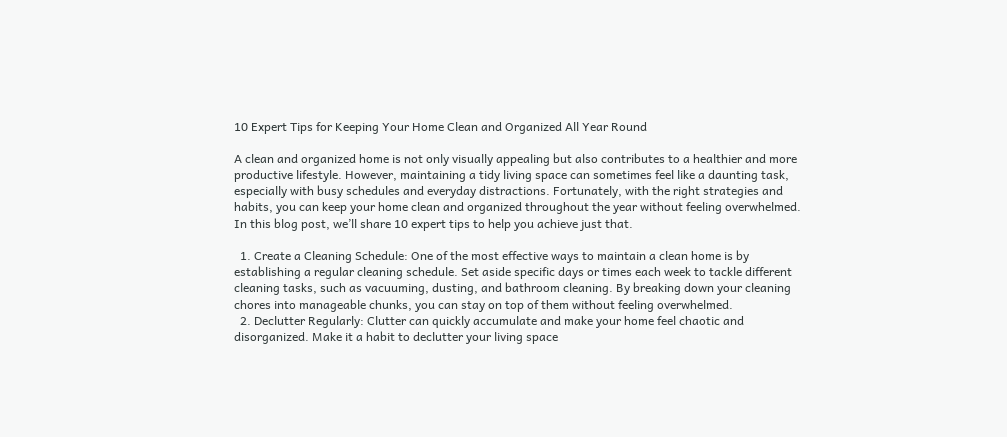10 Expert Tips for Keeping Your Home Clean and Organized All Year Round

A clean and organized home is not only visually appealing but also contributes to a healthier and more productive lifestyle. However, maintaining a tidy living space can sometimes feel like a daunting task, especially with busy schedules and everyday distractions. Fortunately, with the right strategies and habits, you can keep your home clean and organized throughout the year without feeling overwhelmed. In this blog post, we’ll share 10 expert tips to help you achieve just that.

  1. Create a Cleaning Schedule: One of the most effective ways to maintain a clean home is by establishing a regular cleaning schedule. Set aside specific days or times each week to tackle different cleaning tasks, such as vacuuming, dusting, and bathroom cleaning. By breaking down your cleaning chores into manageable chunks, you can stay on top of them without feeling overwhelmed.
  2. Declutter Regularly: Clutter can quickly accumulate and make your home feel chaotic and disorganized. Make it a habit to declutter your living space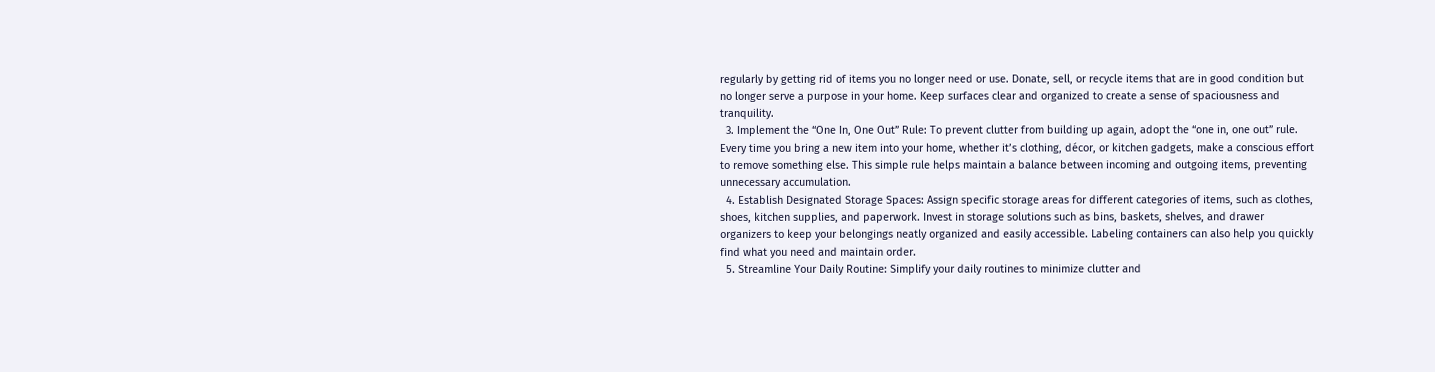regularly by getting rid of items you no longer need or use. Donate, sell, or recycle items that are in good condition but no longer serve a purpose in your home. Keep surfaces clear and organized to create a sense of spaciousness and tranquility.
  3. Implement the “One In, One Out” Rule: To prevent clutter from building up again, adopt the “one in, one out” rule. Every time you bring a new item into your home, whether it’s clothing, décor, or kitchen gadgets, make a conscious effort to remove something else. This simple rule helps maintain a balance between incoming and outgoing items, preventing unnecessary accumulation.
  4. Establish Designated Storage Spaces: Assign specific storage areas for different categories of items, such as clothes, shoes, kitchen supplies, and paperwork. Invest in storage solutions such as bins, baskets, shelves, and drawer organizers to keep your belongings neatly organized and easily accessible. Labeling containers can also help you quickly find what you need and maintain order.
  5. Streamline Your Daily Routine: Simplify your daily routines to minimize clutter and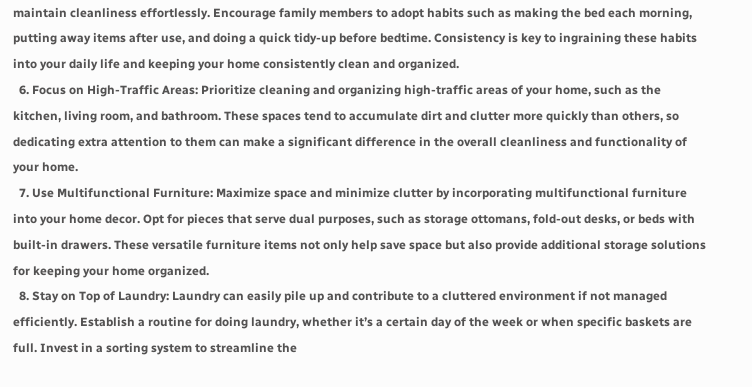maintain cleanliness effortlessly. Encourage family members to adopt habits such as making the bed each morning, putting away items after use, and doing a quick tidy-up before bedtime. Consistency is key to ingraining these habits into your daily life and keeping your home consistently clean and organized.
  6. Focus on High-Traffic Areas: Prioritize cleaning and organizing high-traffic areas of your home, such as the kitchen, living room, and bathroom. These spaces tend to accumulate dirt and clutter more quickly than others, so dedicating extra attention to them can make a significant difference in the overall cleanliness and functionality of your home.
  7. Use Multifunctional Furniture: Maximize space and minimize clutter by incorporating multifunctional furniture into your home decor. Opt for pieces that serve dual purposes, such as storage ottomans, fold-out desks, or beds with built-in drawers. These versatile furniture items not only help save space but also provide additional storage solutions for keeping your home organized.
  8. Stay on Top of Laundry: Laundry can easily pile up and contribute to a cluttered environment if not managed efficiently. Establish a routine for doing laundry, whether it’s a certain day of the week or when specific baskets are full. Invest in a sorting system to streamline the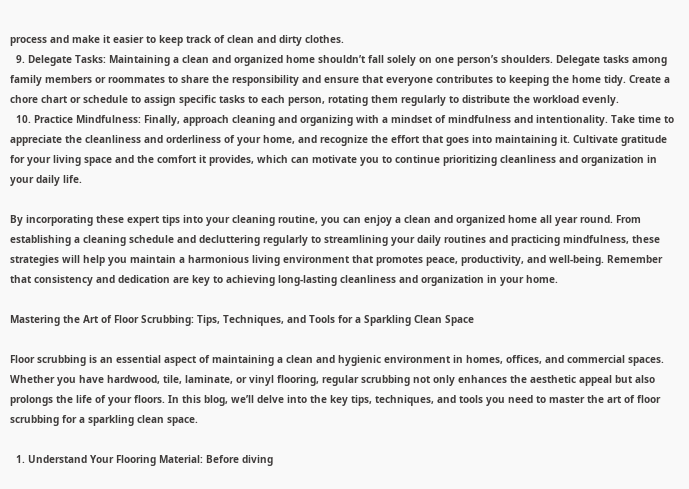process and make it easier to keep track of clean and dirty clothes.
  9. Delegate Tasks: Maintaining a clean and organized home shouldn’t fall solely on one person’s shoulders. Delegate tasks among family members or roommates to share the responsibility and ensure that everyone contributes to keeping the home tidy. Create a chore chart or schedule to assign specific tasks to each person, rotating them regularly to distribute the workload evenly.
  10. Practice Mindfulness: Finally, approach cleaning and organizing with a mindset of mindfulness and intentionality. Take time to appreciate the cleanliness and orderliness of your home, and recognize the effort that goes into maintaining it. Cultivate gratitude for your living space and the comfort it provides, which can motivate you to continue prioritizing cleanliness and organization in your daily life.

By incorporating these expert tips into your cleaning routine, you can enjoy a clean and organized home all year round. From establishing a cleaning schedule and decluttering regularly to streamlining your daily routines and practicing mindfulness, these strategies will help you maintain a harmonious living environment that promotes peace, productivity, and well-being. Remember that consistency and dedication are key to achieving long-lasting cleanliness and organization in your home.

Mastering the Art of Floor Scrubbing: Tips, Techniques, and Tools for a Sparkling Clean Space

Floor scrubbing is an essential aspect of maintaining a clean and hygienic environment in homes, offices, and commercial spaces. Whether you have hardwood, tile, laminate, or vinyl flooring, regular scrubbing not only enhances the aesthetic appeal but also prolongs the life of your floors. In this blog, we’ll delve into the key tips, techniques, and tools you need to master the art of floor scrubbing for a sparkling clean space.

  1. Understand Your Flooring Material: Before diving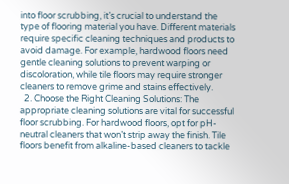into floor scrubbing, it’s crucial to understand the type of flooring material you have. Different materials require specific cleaning techniques and products to avoid damage. For example, hardwood floors need gentle cleaning solutions to prevent warping or discoloration, while tile floors may require stronger cleaners to remove grime and stains effectively.
  2. Choose the Right Cleaning Solutions: The appropriate cleaning solutions are vital for successful floor scrubbing. For hardwood floors, opt for pH-neutral cleaners that won’t strip away the finish. Tile floors benefit from alkaline-based cleaners to tackle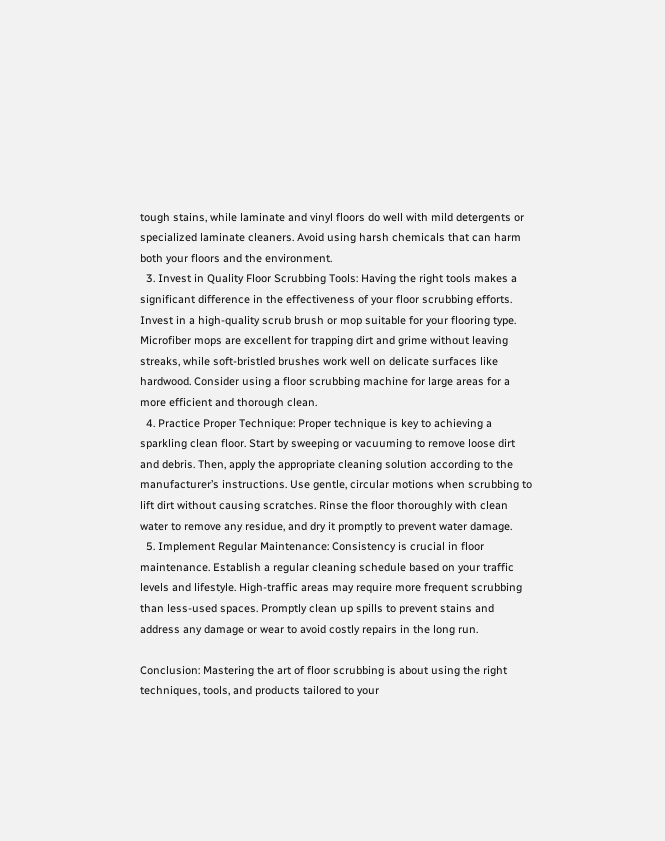tough stains, while laminate and vinyl floors do well with mild detergents or specialized laminate cleaners. Avoid using harsh chemicals that can harm both your floors and the environment.
  3. Invest in Quality Floor Scrubbing Tools: Having the right tools makes a significant difference in the effectiveness of your floor scrubbing efforts. Invest in a high-quality scrub brush or mop suitable for your flooring type. Microfiber mops are excellent for trapping dirt and grime without leaving streaks, while soft-bristled brushes work well on delicate surfaces like hardwood. Consider using a floor scrubbing machine for large areas for a more efficient and thorough clean.
  4. Practice Proper Technique: Proper technique is key to achieving a sparkling clean floor. Start by sweeping or vacuuming to remove loose dirt and debris. Then, apply the appropriate cleaning solution according to the manufacturer’s instructions. Use gentle, circular motions when scrubbing to lift dirt without causing scratches. Rinse the floor thoroughly with clean water to remove any residue, and dry it promptly to prevent water damage.
  5. Implement Regular Maintenance: Consistency is crucial in floor maintenance. Establish a regular cleaning schedule based on your traffic levels and lifestyle. High-traffic areas may require more frequent scrubbing than less-used spaces. Promptly clean up spills to prevent stains and address any damage or wear to avoid costly repairs in the long run.

Conclusion: Mastering the art of floor scrubbing is about using the right techniques, tools, and products tailored to your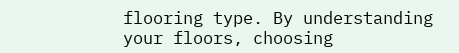flooring type. By understanding your floors, choosing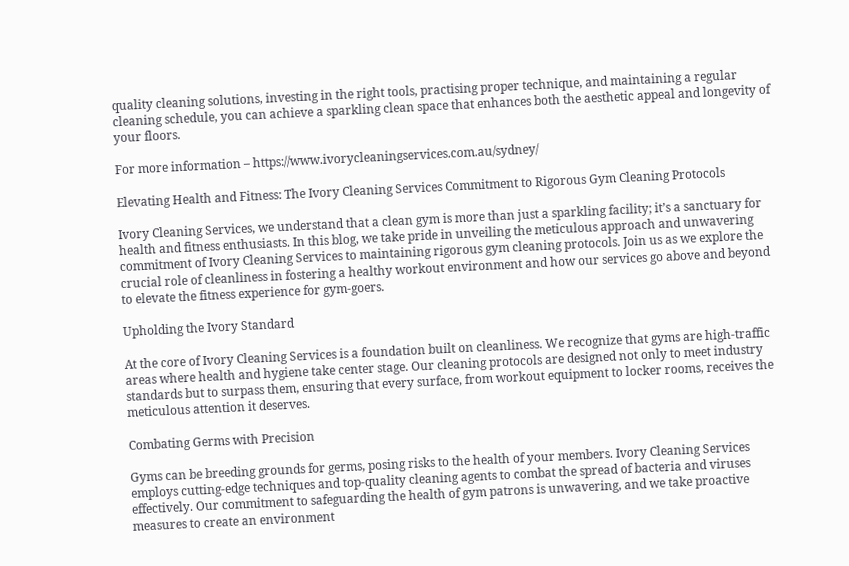quality cleaning solutions, investing in the right tools, practising proper technique, and maintaining a regular cleaning schedule, you can achieve a sparkling clean space that enhances both the aesthetic appeal and longevity of your floors.

For more information – https://www.ivorycleaningservices.com.au/sydney/

Elevating Health and Fitness: The Ivory Cleaning Services Commitment to Rigorous Gym Cleaning Protocols

Ivory Cleaning Services, we understand that a clean gym is more than just a sparkling facility; it’s a sanctuary for health and fitness enthusiasts. In this blog, we take pride in unveiling the meticulous approach and unwavering commitment of Ivory Cleaning Services to maintaining rigorous gym cleaning protocols. Join us as we explore the crucial role of cleanliness in fostering a healthy workout environment and how our services go above and beyond to elevate the fitness experience for gym-goers.

Upholding the Ivory Standard

At the core of Ivory Cleaning Services is a foundation built on cleanliness. We recognize that gyms are high-traffic areas where health and hygiene take center stage. Our cleaning protocols are designed not only to meet industry standards but to surpass them, ensuring that every surface, from workout equipment to locker rooms, receives the meticulous attention it deserves.

Combating Germs with Precision

Gyms can be breeding grounds for germs, posing risks to the health of your members. Ivory Cleaning Services employs cutting-edge techniques and top-quality cleaning agents to combat the spread of bacteria and viruses effectively. Our commitment to safeguarding the health of gym patrons is unwavering, and we take proactive measures to create an environment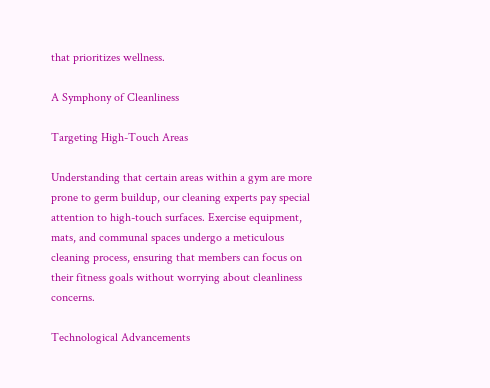that prioritizes wellness.

A Symphony of Cleanliness

Targeting High-Touch Areas

Understanding that certain areas within a gym are more prone to germ buildup, our cleaning experts pay special attention to high-touch surfaces. Exercise equipment, mats, and communal spaces undergo a meticulous cleaning process, ensuring that members can focus on their fitness goals without worrying about cleanliness concerns.

Technological Advancements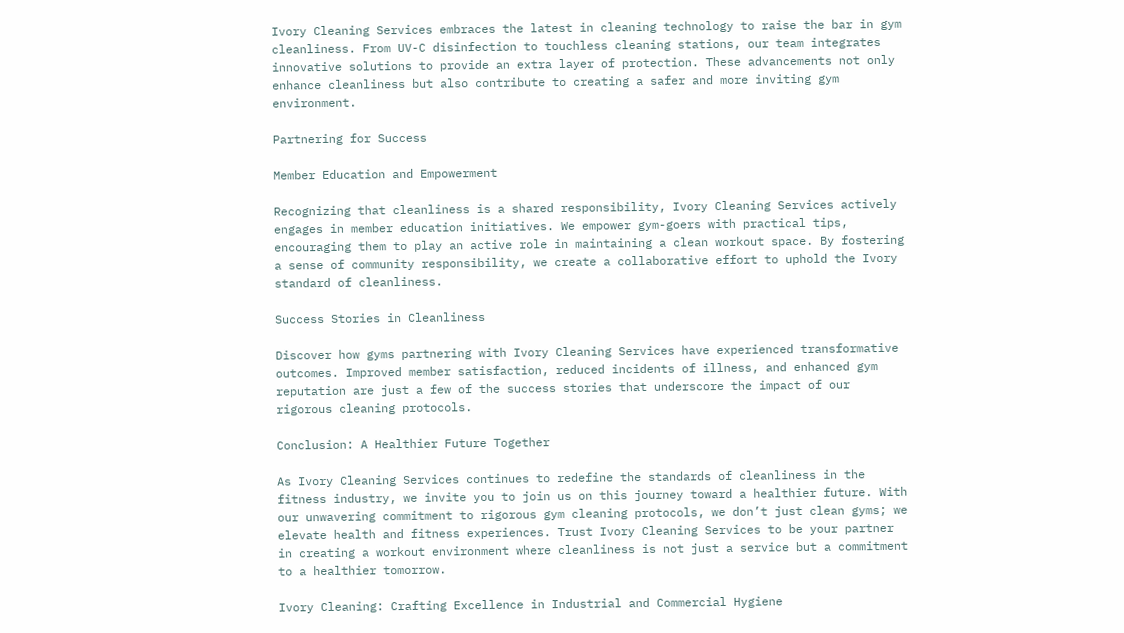Ivory Cleaning Services embraces the latest in cleaning technology to raise the bar in gym cleanliness. From UV-C disinfection to touchless cleaning stations, our team integrates innovative solutions to provide an extra layer of protection. These advancements not only enhance cleanliness but also contribute to creating a safer and more inviting gym environment.

Partnering for Success

Member Education and Empowerment

Recognizing that cleanliness is a shared responsibility, Ivory Cleaning Services actively engages in member education initiatives. We empower gym-goers with practical tips, encouraging them to play an active role in maintaining a clean workout space. By fostering a sense of community responsibility, we create a collaborative effort to uphold the Ivory standard of cleanliness.

Success Stories in Cleanliness

Discover how gyms partnering with Ivory Cleaning Services have experienced transformative outcomes. Improved member satisfaction, reduced incidents of illness, and enhanced gym reputation are just a few of the success stories that underscore the impact of our rigorous cleaning protocols.

Conclusion: A Healthier Future Together

As Ivory Cleaning Services continues to redefine the standards of cleanliness in the fitness industry, we invite you to join us on this journey toward a healthier future. With our unwavering commitment to rigorous gym cleaning protocols, we don’t just clean gyms; we elevate health and fitness experiences. Trust Ivory Cleaning Services to be your partner in creating a workout environment where cleanliness is not just a service but a commitment to a healthier tomorrow.

Ivory Cleaning: Crafting Excellence in Industrial and Commercial Hygiene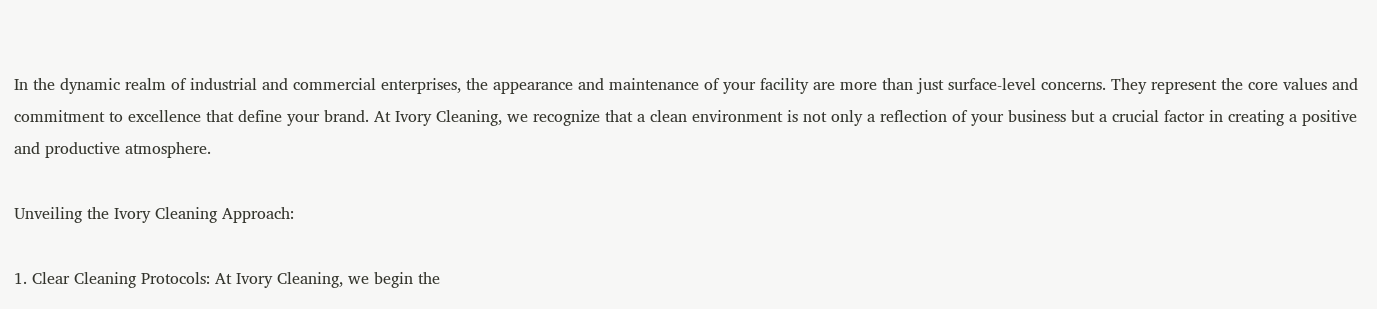In the dynamic realm of industrial and commercial enterprises, the appearance and maintenance of your facility are more than just surface-level concerns. They represent the core values and commitment to excellence that define your brand. At Ivory Cleaning, we recognize that a clean environment is not only a reflection of your business but a crucial factor in creating a positive and productive atmosphere.

Unveiling the Ivory Cleaning Approach:

1. Clear Cleaning Protocols: At Ivory Cleaning, we begin the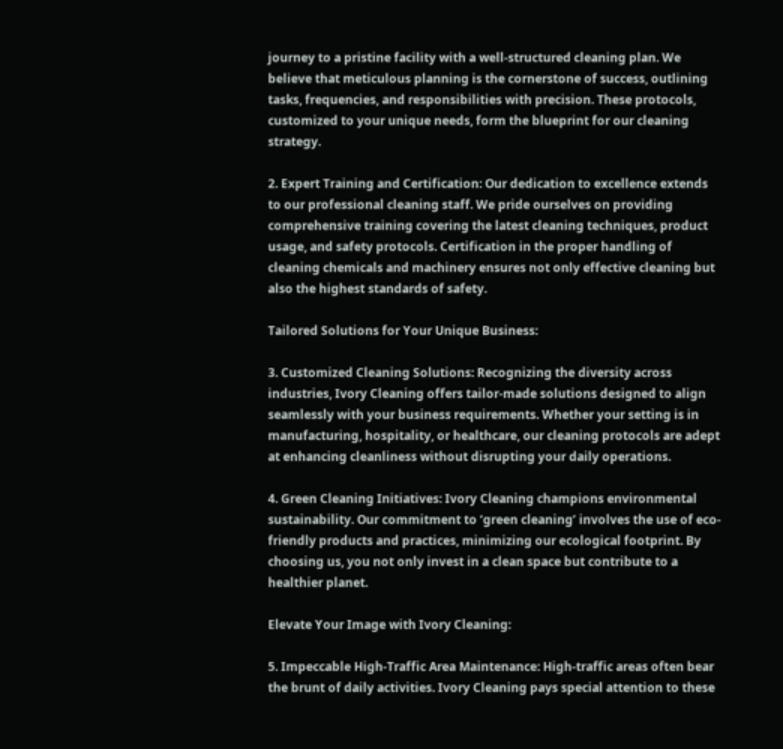journey to a pristine facility with a well-structured cleaning plan. We believe that meticulous planning is the cornerstone of success, outlining tasks, frequencies, and responsibilities with precision. These protocols, customized to your unique needs, form the blueprint for our cleaning strategy.

2. Expert Training and Certification: Our dedication to excellence extends to our professional cleaning staff. We pride ourselves on providing comprehensive training covering the latest cleaning techniques, product usage, and safety protocols. Certification in the proper handling of cleaning chemicals and machinery ensures not only effective cleaning but also the highest standards of safety.

Tailored Solutions for Your Unique Business:

3. Customized Cleaning Solutions: Recognizing the diversity across industries, Ivory Cleaning offers tailor-made solutions designed to align seamlessly with your business requirements. Whether your setting is in manufacturing, hospitality, or healthcare, our cleaning protocols are adept at enhancing cleanliness without disrupting your daily operations.

4. Green Cleaning Initiatives: Ivory Cleaning champions environmental sustainability. Our commitment to ‘green cleaning’ involves the use of eco-friendly products and practices, minimizing our ecological footprint. By choosing us, you not only invest in a clean space but contribute to a healthier planet.

Elevate Your Image with Ivory Cleaning:

5. Impeccable High-Traffic Area Maintenance: High-traffic areas often bear the brunt of daily activities. Ivory Cleaning pays special attention to these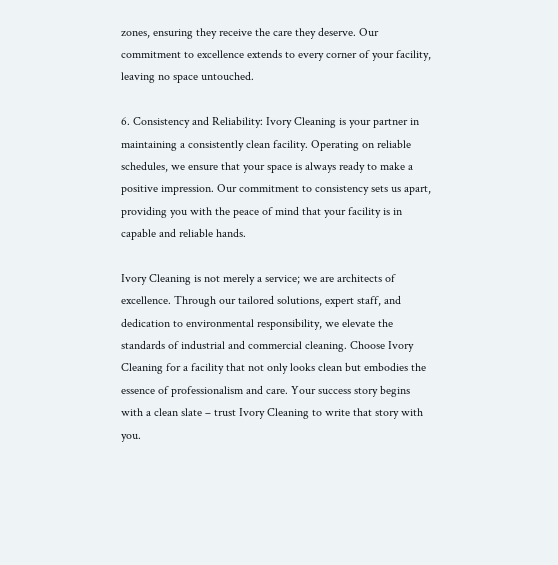zones, ensuring they receive the care they deserve. Our commitment to excellence extends to every corner of your facility, leaving no space untouched.

6. Consistency and Reliability: Ivory Cleaning is your partner in maintaining a consistently clean facility. Operating on reliable schedules, we ensure that your space is always ready to make a positive impression. Our commitment to consistency sets us apart, providing you with the peace of mind that your facility is in capable and reliable hands.

Ivory Cleaning is not merely a service; we are architects of excellence. Through our tailored solutions, expert staff, and dedication to environmental responsibility, we elevate the standards of industrial and commercial cleaning. Choose Ivory Cleaning for a facility that not only looks clean but embodies the essence of professionalism and care. Your success story begins with a clean slate – trust Ivory Cleaning to write that story with you.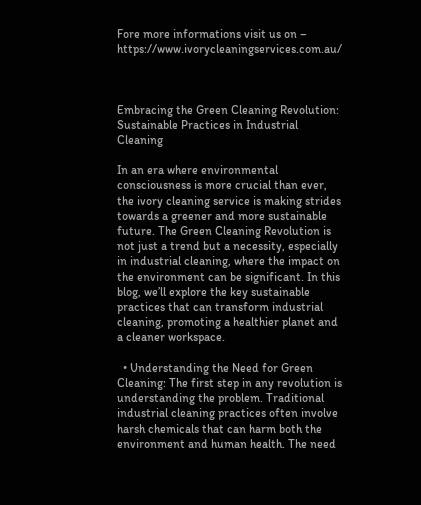Fore more informations visit us on – https://www.ivorycleaningservices.com.au/



Embracing the Green Cleaning Revolution: Sustainable Practices in Industrial Cleaning

In an era where environmental consciousness is more crucial than ever, the ivory cleaning service is making strides towards a greener and more sustainable future. The Green Cleaning Revolution is not just a trend but a necessity, especially in industrial cleaning, where the impact on the environment can be significant. In this blog, we’ll explore the key sustainable practices that can transform industrial cleaning, promoting a healthier planet and a cleaner workspace.

  • Understanding the Need for Green Cleaning: The first step in any revolution is understanding the problem. Traditional industrial cleaning practices often involve harsh chemicals that can harm both the environment and human health. The need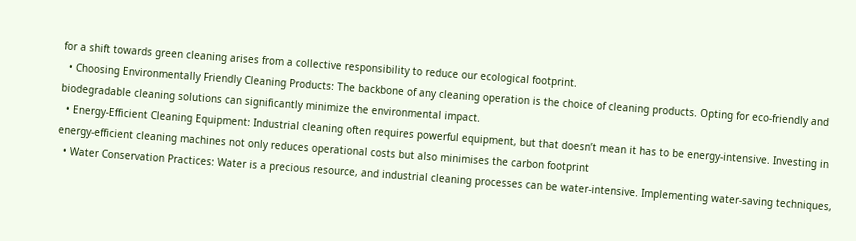for a shift towards green cleaning arises from a collective responsibility to reduce our ecological footprint.
  • Choosing Environmentally Friendly Cleaning Products: The backbone of any cleaning operation is the choice of cleaning products. Opting for eco-friendly and biodegradable cleaning solutions can significantly minimize the environmental impact.
  • Energy-Efficient Cleaning Equipment: Industrial cleaning often requires powerful equipment, but that doesn’t mean it has to be energy-intensive. Investing in energy-efficient cleaning machines not only reduces operational costs but also minimises the carbon footprint
  • Water Conservation Practices: Water is a precious resource, and industrial cleaning processes can be water-intensive. Implementing water-saving techniques,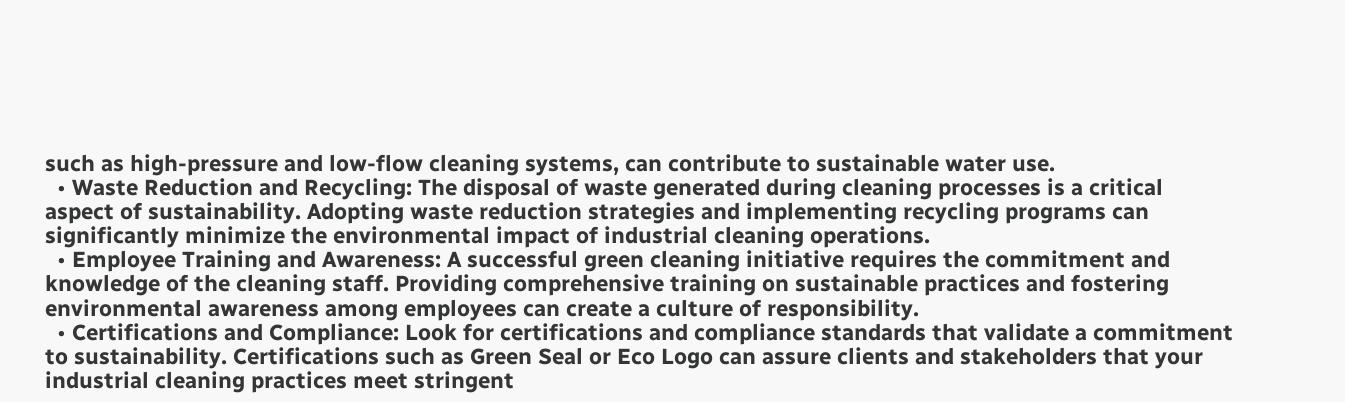such as high-pressure and low-flow cleaning systems, can contribute to sustainable water use.
  • Waste Reduction and Recycling: The disposal of waste generated during cleaning processes is a critical aspect of sustainability. Adopting waste reduction strategies and implementing recycling programs can significantly minimize the environmental impact of industrial cleaning operations.
  • Employee Training and Awareness: A successful green cleaning initiative requires the commitment and knowledge of the cleaning staff. Providing comprehensive training on sustainable practices and fostering environmental awareness among employees can create a culture of responsibility.
  • Certifications and Compliance: Look for certifications and compliance standards that validate a commitment to sustainability. Certifications such as Green Seal or Eco Logo can assure clients and stakeholders that your industrial cleaning practices meet stringent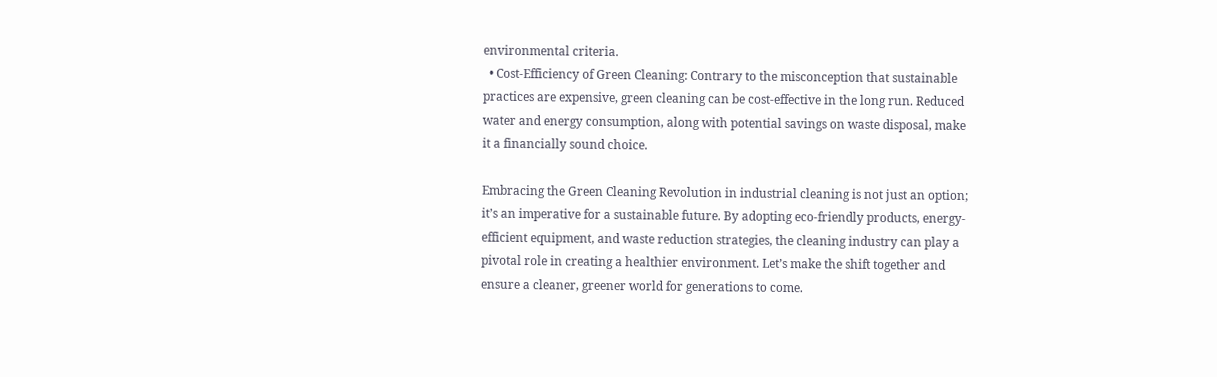environmental criteria.
  • Cost-Efficiency of Green Cleaning: Contrary to the misconception that sustainable practices are expensive, green cleaning can be cost-effective in the long run. Reduced water and energy consumption, along with potential savings on waste disposal, make it a financially sound choice.

Embracing the Green Cleaning Revolution in industrial cleaning is not just an option; it’s an imperative for a sustainable future. By adopting eco-friendly products, energy-efficient equipment, and waste reduction strategies, the cleaning industry can play a pivotal role in creating a healthier environment. Let’s make the shift together and ensure a cleaner, greener world for generations to come.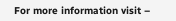For more information visit –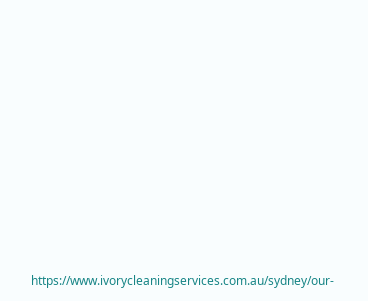https://www.ivorycleaningservices.com.au/sydney/our-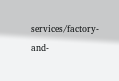services/factory-and-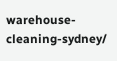warehouse-cleaning-sydney/